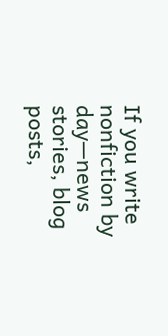If you write nonfiction by day—news stories, blog posts,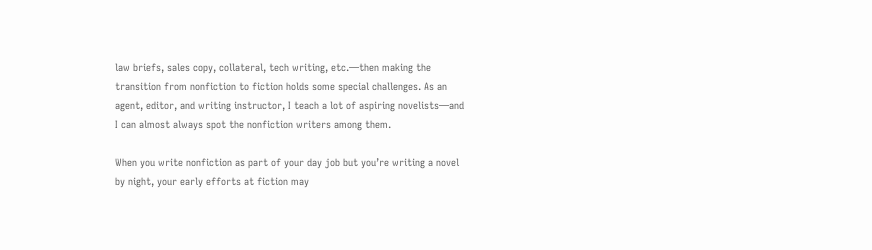law briefs, sales copy, collateral, tech writing, etc.—then making the transition from nonfiction to fiction holds some special challenges. As an agent, editor, and writing instructor, I teach a lot of aspiring novelists—and I can almost always spot the nonfiction writers among them.

When you write nonfiction as part of your day job but you’re writing a novel by night, your early efforts at fiction may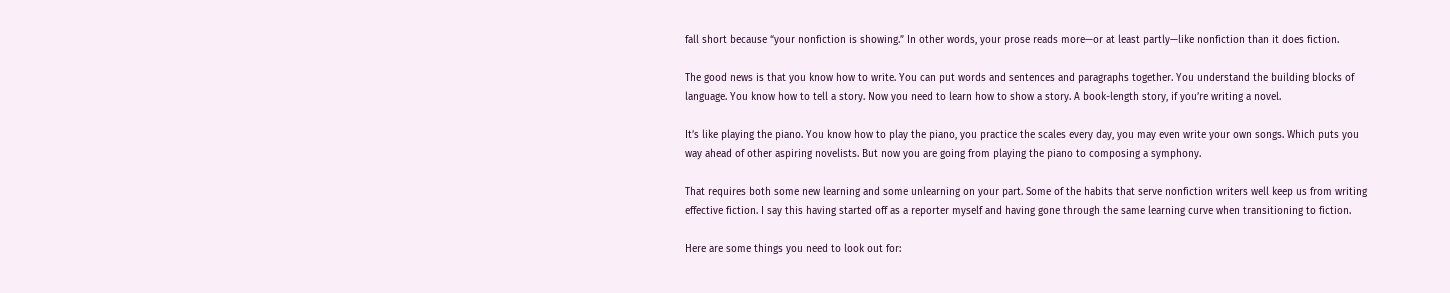fall short because “your nonfiction is showing.” In other words, your prose reads more—or at least partly—like nonfiction than it does fiction.

The good news is that you know how to write. You can put words and sentences and paragraphs together. You understand the building blocks of language. You know how to tell a story. Now you need to learn how to show a story. A book-length story, if you’re writing a novel.

It’s like playing the piano. You know how to play the piano, you practice the scales every day, you may even write your own songs. Which puts you way ahead of other aspiring novelists. But now you are going from playing the piano to composing a symphony.

That requires both some new learning and some unlearning on your part. Some of the habits that serve nonfiction writers well keep us from writing effective fiction. I say this having started off as a reporter myself and having gone through the same learning curve when transitioning to fiction.

Here are some things you need to look out for: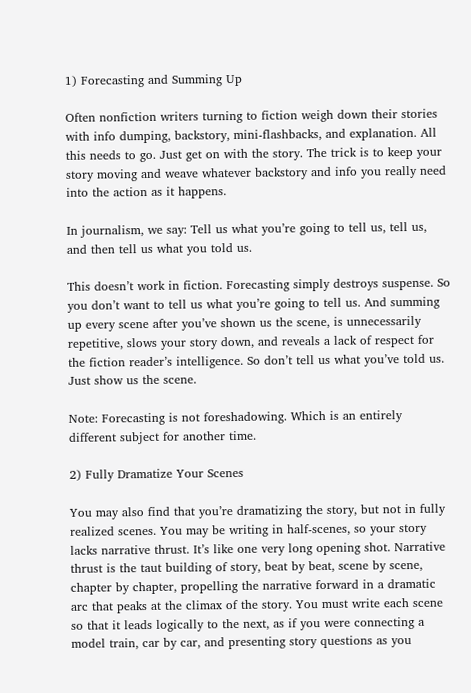1) Forecasting and Summing Up

Often nonfiction writers turning to fiction weigh down their stories with info dumping, backstory, mini-flashbacks, and explanation. All this needs to go. Just get on with the story. The trick is to keep your story moving and weave whatever backstory and info you really need into the action as it happens.

In journalism, we say: Tell us what you’re going to tell us, tell us, and then tell us what you told us.

This doesn’t work in fiction. Forecasting simply destroys suspense. So you don’t want to tell us what you’re going to tell us. And summing up every scene after you’ve shown us the scene, is unnecessarily repetitive, slows your story down, and reveals a lack of respect for the fiction reader’s intelligence. So don’t tell us what you’ve told us. Just show us the scene.

Note: Forecasting is not foreshadowing. Which is an entirely different subject for another time.

2) Fully Dramatize Your Scenes

You may also find that you’re dramatizing the story, but not in fully realized scenes. You may be writing in half-scenes, so your story lacks narrative thrust. It’s like one very long opening shot. Narrative thrust is the taut building of story, beat by beat, scene by scene, chapter by chapter, propelling the narrative forward in a dramatic arc that peaks at the climax of the story. You must write each scene so that it leads logically to the next, as if you were connecting a model train, car by car, and presenting story questions as you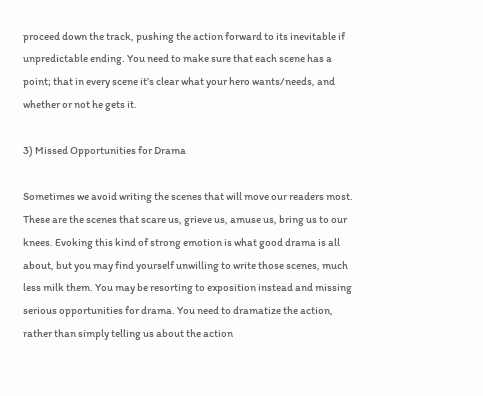proceed down the track, pushing the action forward to its inevitable if unpredictable ending. You need to make sure that each scene has a point; that in every scene it’s clear what your hero wants/needs, and whether or not he gets it.

3) Missed Opportunities for Drama

Sometimes we avoid writing the scenes that will move our readers most. These are the scenes that scare us, grieve us, amuse us, bring us to our knees. Evoking this kind of strong emotion is what good drama is all about, but you may find yourself unwilling to write those scenes, much less milk them. You may be resorting to exposition instead and missing serious opportunities for drama. You need to dramatize the action, rather than simply telling us about the action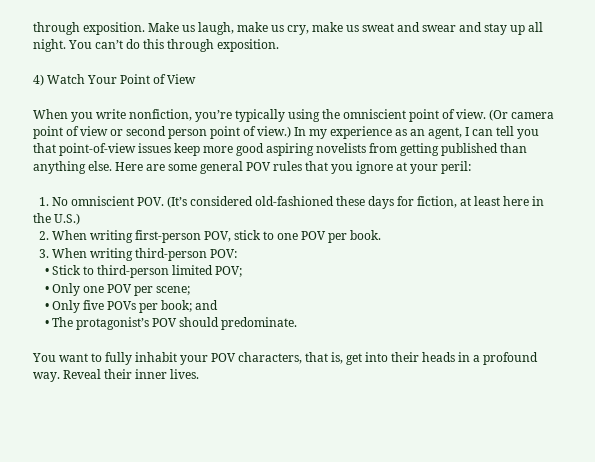through exposition. Make us laugh, make us cry, make us sweat and swear and stay up all night. You can’t do this through exposition.

4) Watch Your Point of View

When you write nonfiction, you’re typically using the omniscient point of view. (Or camera point of view or second person point of view.) In my experience as an agent, I can tell you that point-of-view issues keep more good aspiring novelists from getting published than anything else. Here are some general POV rules that you ignore at your peril:

  1. No omniscient POV. (It’s considered old-fashioned these days for fiction, at least here in the U.S.)
  2. When writing first-person POV, stick to one POV per book.
  3. When writing third-person POV:
    • Stick to third-person limited POV;
    • Only one POV per scene;
    • Only five POVs per book; and
    • The protagonist’s POV should predominate.

You want to fully inhabit your POV characters, that is, get into their heads in a profound way. Reveal their inner lives.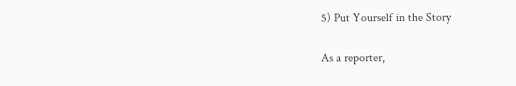5) Put Yourself in the Story

As a reporter,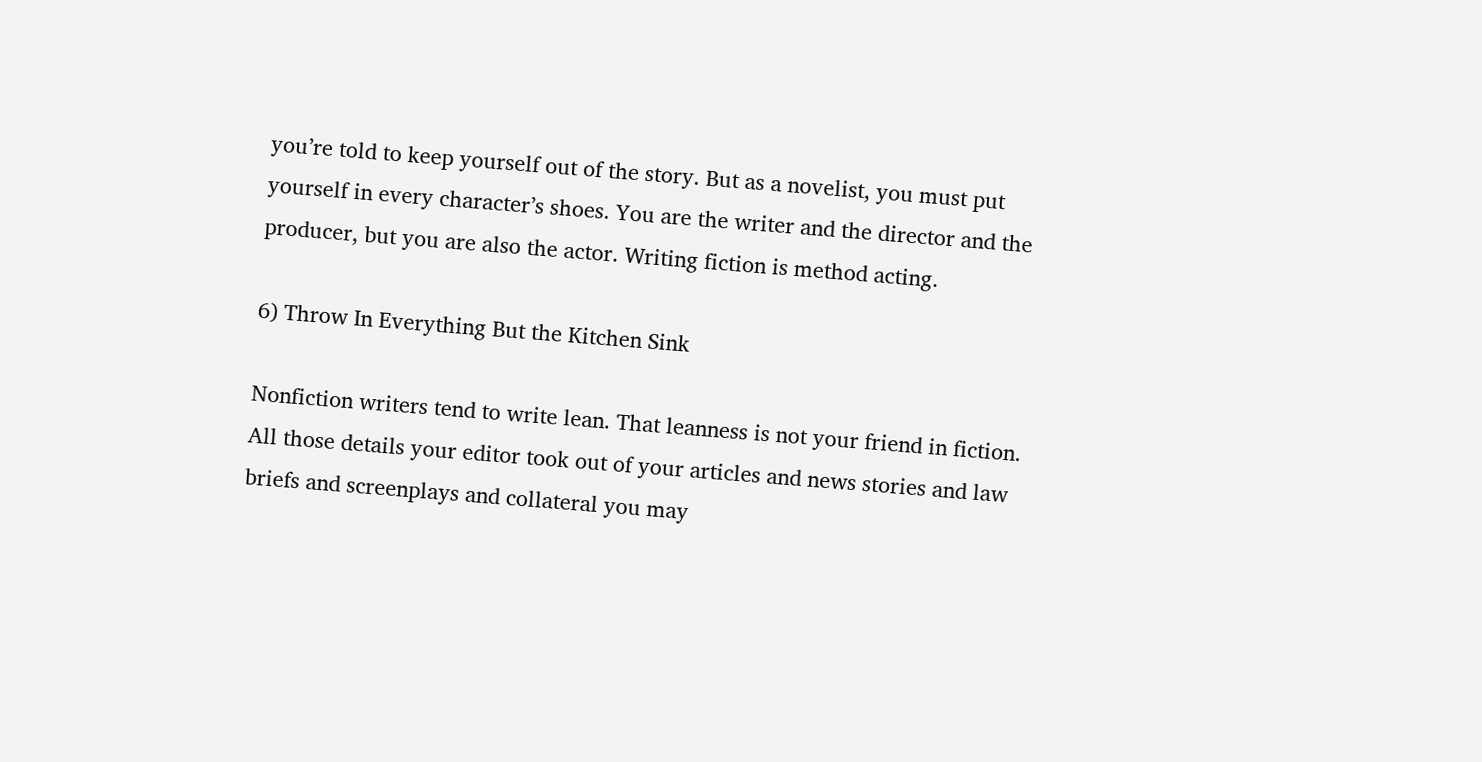you’re told to keep yourself out of the story. But as a novelist, you must put yourself in every character’s shoes. You are the writer and the director and the producer, but you are also the actor. Writing fiction is method acting.

6) Throw In Everything But the Kitchen Sink

Nonfiction writers tend to write lean. That leanness is not your friend in fiction. All those details your editor took out of your articles and news stories and law briefs and screenplays and collateral you may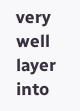very well layer into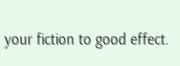your fiction to good effect.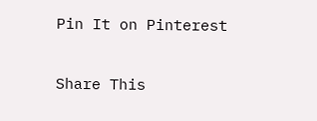Pin It on Pinterest

Share This